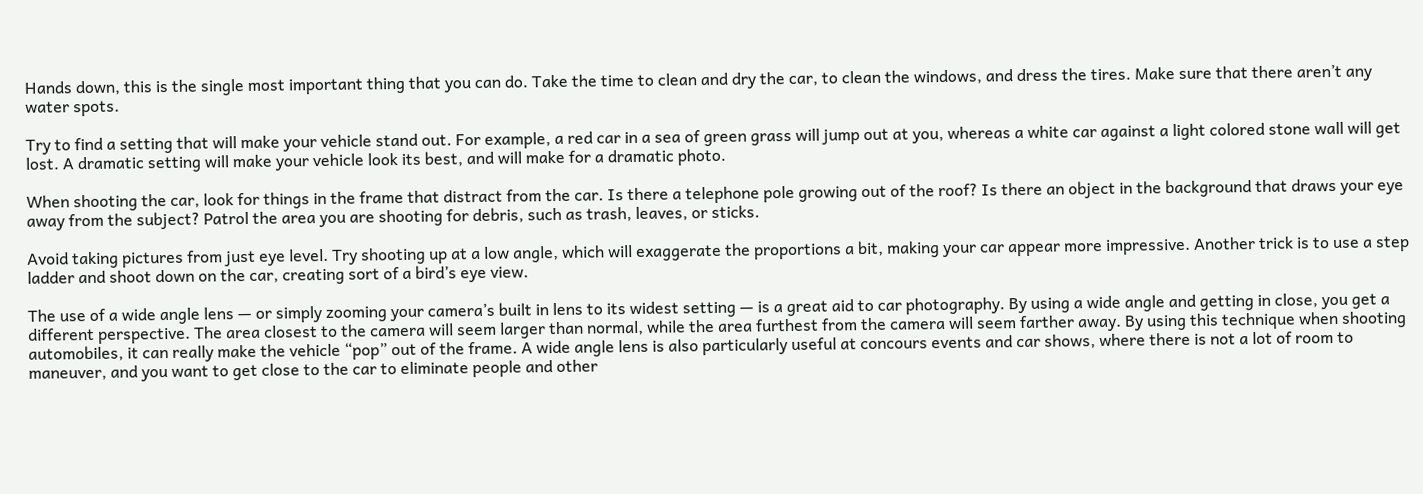Hands down, this is the single most important thing that you can do. Take the time to clean and dry the car, to clean the windows, and dress the tires. Make sure that there aren’t any water spots.

Try to find a setting that will make your vehicle stand out. For example, a red car in a sea of green grass will jump out at you, whereas a white car against a light colored stone wall will get lost. A dramatic setting will make your vehicle look its best, and will make for a dramatic photo.

When shooting the car, look for things in the frame that distract from the car. Is there a telephone pole growing out of the roof? Is there an object in the background that draws your eye away from the subject? Patrol the area you are shooting for debris, such as trash, leaves, or sticks.

Avoid taking pictures from just eye level. Try shooting up at a low angle, which will exaggerate the proportions a bit, making your car appear more impressive. Another trick is to use a step ladder and shoot down on the car, creating sort of a bird’s eye view.

The use of a wide angle lens — or simply zooming your camera’s built in lens to its widest setting — is a great aid to car photography. By using a wide angle and getting in close, you get a different perspective. The area closest to the camera will seem larger than normal, while the area furthest from the camera will seem farther away. By using this technique when shooting automobiles, it can really make the vehicle “pop” out of the frame. A wide angle lens is also particularly useful at concours events and car shows, where there is not a lot of room to maneuver, and you want to get close to the car to eliminate people and other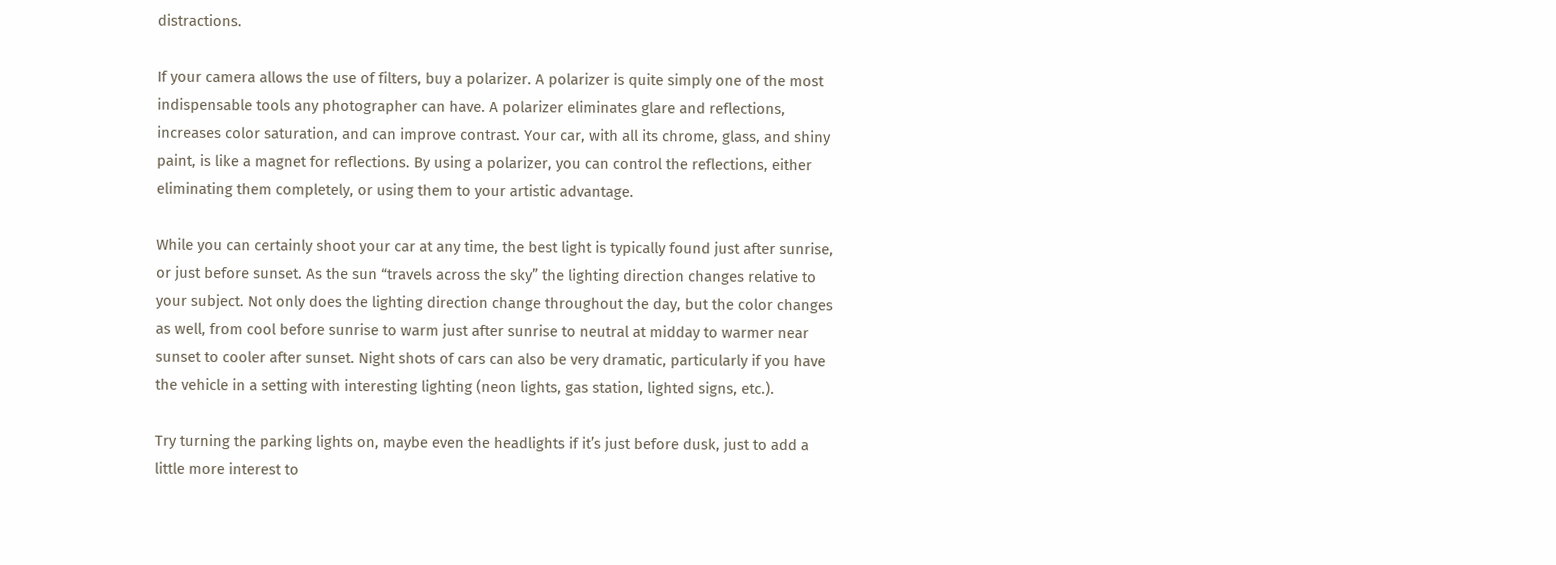distractions.

If your camera allows the use of filters, buy a polarizer. A polarizer is quite simply one of the most indispensable tools any photographer can have. A polarizer eliminates glare and reflections, increases color saturation, and can improve contrast. Your car, with all its chrome, glass, and shiny paint, is like a magnet for reflections. By using a polarizer, you can control the reflections, either eliminating them completely, or using them to your artistic advantage.

While you can certainly shoot your car at any time, the best light is typically found just after sunrise, or just before sunset. As the sun “travels across the sky” the lighting direction changes relative to your subject. Not only does the lighting direction change throughout the day, but the color changes as well, from cool before sunrise to warm just after sunrise to neutral at midday to warmer near sunset to cooler after sunset. Night shots of cars can also be very dramatic, particularly if you have the vehicle in a setting with interesting lighting (neon lights, gas station, lighted signs, etc.).

Try turning the parking lights on, maybe even the headlights if it’s just before dusk, just to add a little more interest to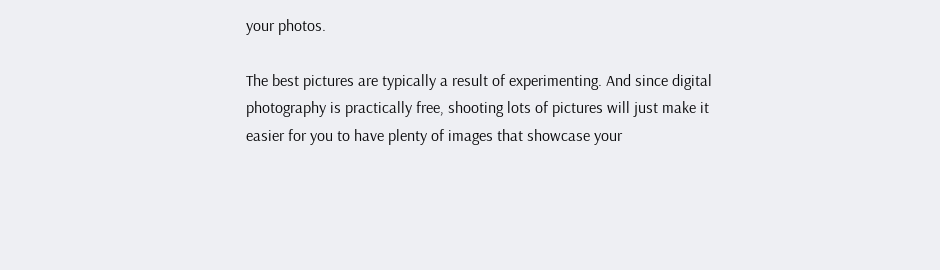your photos.

The best pictures are typically a result of experimenting. And since digital photography is practically free, shooting lots of pictures will just make it easier for you to have plenty of images that showcase your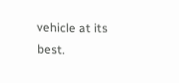vehicle at its best.